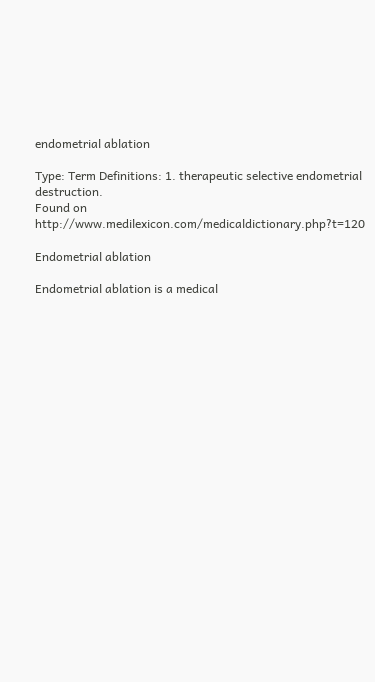endometrial ablation

Type: Term Definitions: 1. therapeutic selective endometrial destruction.
Found on http://www.medilexicon.com/medicaldictionary.php?t=120

Endometrial ablation

Endometrial ablation is a medical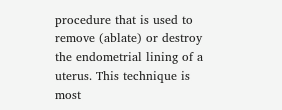procedure that is used to remove (ablate) or destroy the endometrial lining of a uterus. This technique is most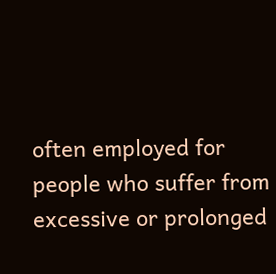often employed for people who suffer from excessive or prolonged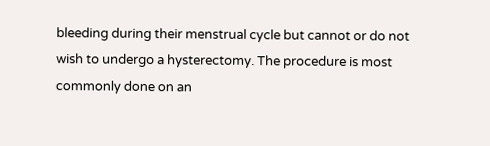bleeding during their menstrual cycle but cannot or do not wish to undergo a hysterectomy. The procedure is most commonly done on an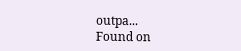outpa...
Found on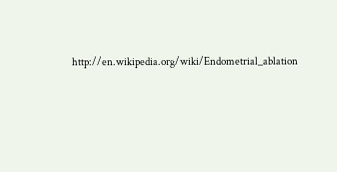http://en.wikipedia.org/wiki/Endometrial_ablation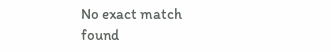No exact match found